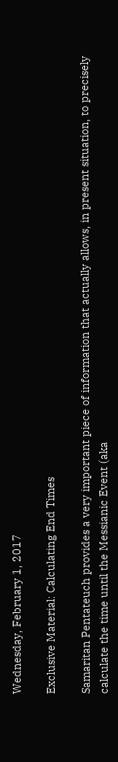Wednesday, February 1, 2017

Exclusive Material: Calculating End Times

Samaritan Pentateuch provides a very important piece of information that actually allows, in present situation, to precisely calculate the time until the Messianic Event (aka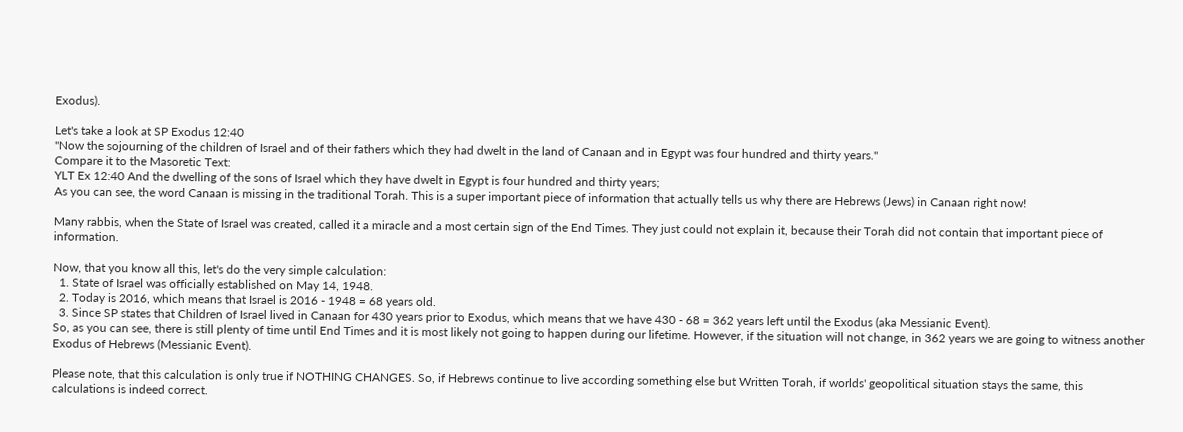Exodus).

Let's take a look at SP Exodus 12:40
"Now the sojourning of the children of Israel and of their fathers which they had dwelt in the land of Canaan and in Egypt was four hundred and thirty years."
Compare it to the Masoretic Text:
YLT Ex 12:40 And the dwelling of the sons of Israel which they have dwelt in Egypt is four hundred and thirty years;
As you can see, the word Canaan is missing in the traditional Torah. This is a super important piece of information that actually tells us why there are Hebrews (Jews) in Canaan right now!

Many rabbis, when the State of Israel was created, called it a miracle and a most certain sign of the End Times. They just could not explain it, because their Torah did not contain that important piece of information.

Now, that you know all this, let's do the very simple calculation:
  1. State of Israel was officially established on May 14, 1948.
  2. Today is 2016, which means that Israel is 2016 - 1948 = 68 years old.
  3. Since SP states that Children of Israel lived in Canaan for 430 years prior to Exodus, which means that we have 430 - 68 = 362 years left until the Exodus (aka Messianic Event).
So, as you can see, there is still plenty of time until End Times and it is most likely not going to happen during our lifetime. However, if the situation will not change, in 362 years we are going to witness another Exodus of Hebrews (Messianic Event).

Please note, that this calculation is only true if NOTHING CHANGES. So, if Hebrews continue to live according something else but Written Torah, if worlds' geopolitical situation stays the same, this calculations is indeed correct.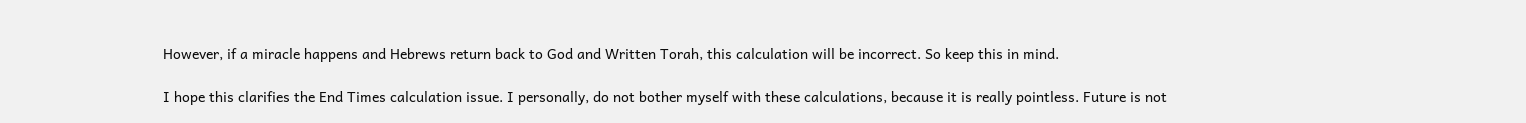However, if a miracle happens and Hebrews return back to God and Written Torah, this calculation will be incorrect. So keep this in mind.

I hope this clarifies the End Times calculation issue. I personally, do not bother myself with these calculations, because it is really pointless. Future is not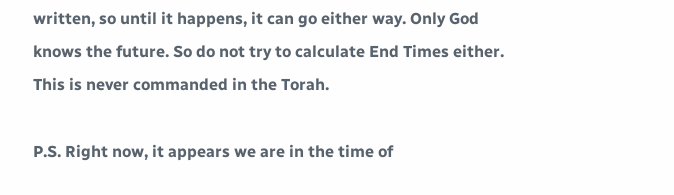written, so until it happens, it can go either way. Only God knows the future. So do not try to calculate End Times either. This is never commanded in the Torah.

P.S. Right now, it appears we are in the time of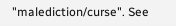"malediction/curse". See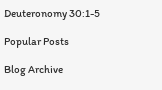Deuteronomy 30:1-5

Popular Posts

Blog Archive